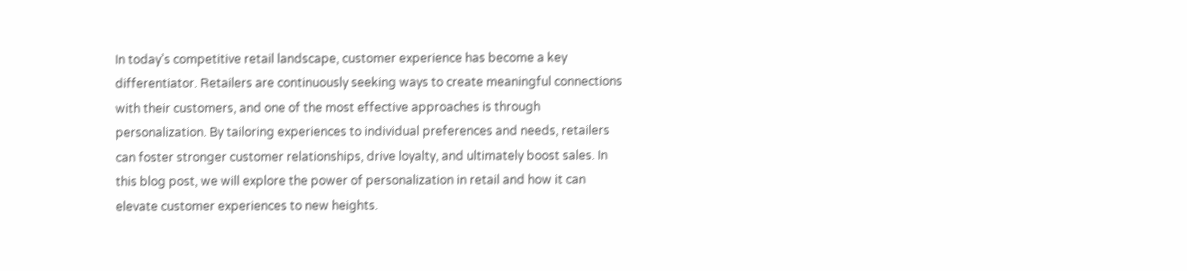In today’s competitive retail landscape, customer experience has become a key differentiator. Retailers are continuously seeking ways to create meaningful connections with their customers, and one of the most effective approaches is through personalization. By tailoring experiences to individual preferences and needs, retailers can foster stronger customer relationships, drive loyalty, and ultimately boost sales. In this blog post, we will explore the power of personalization in retail and how it can elevate customer experiences to new heights.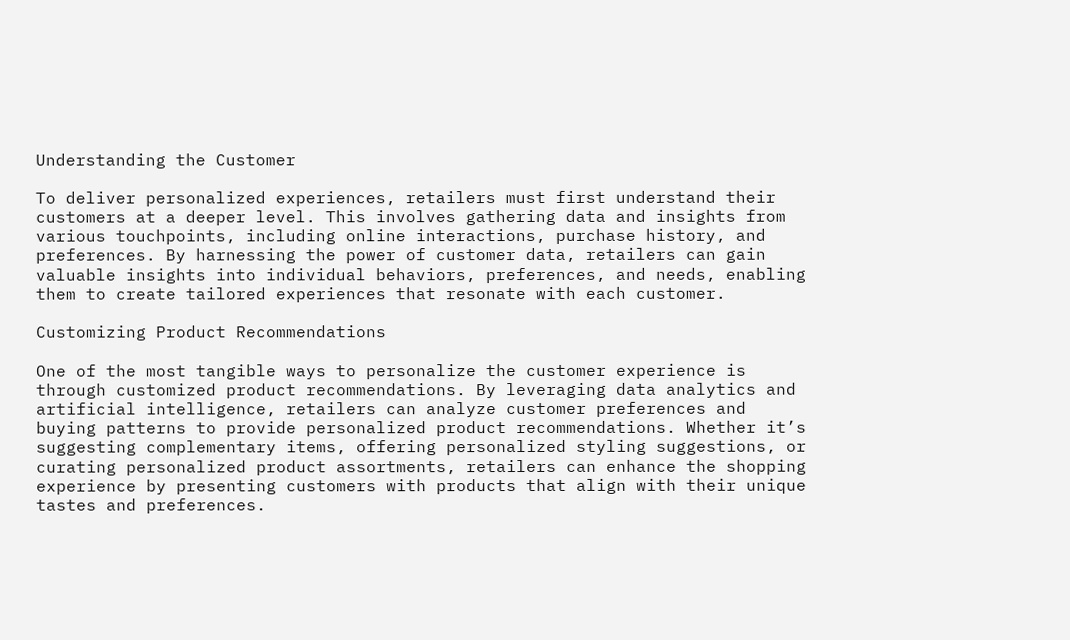Understanding the Customer

To deliver personalized experiences, retailers must first understand their customers at a deeper level. This involves gathering data and insights from various touchpoints, including online interactions, purchase history, and preferences. By harnessing the power of customer data, retailers can gain valuable insights into individual behaviors, preferences, and needs, enabling them to create tailored experiences that resonate with each customer.

Customizing Product Recommendations

One of the most tangible ways to personalize the customer experience is through customized product recommendations. By leveraging data analytics and artificial intelligence, retailers can analyze customer preferences and buying patterns to provide personalized product recommendations. Whether it’s suggesting complementary items, offering personalized styling suggestions, or curating personalized product assortments, retailers can enhance the shopping experience by presenting customers with products that align with their unique tastes and preferences.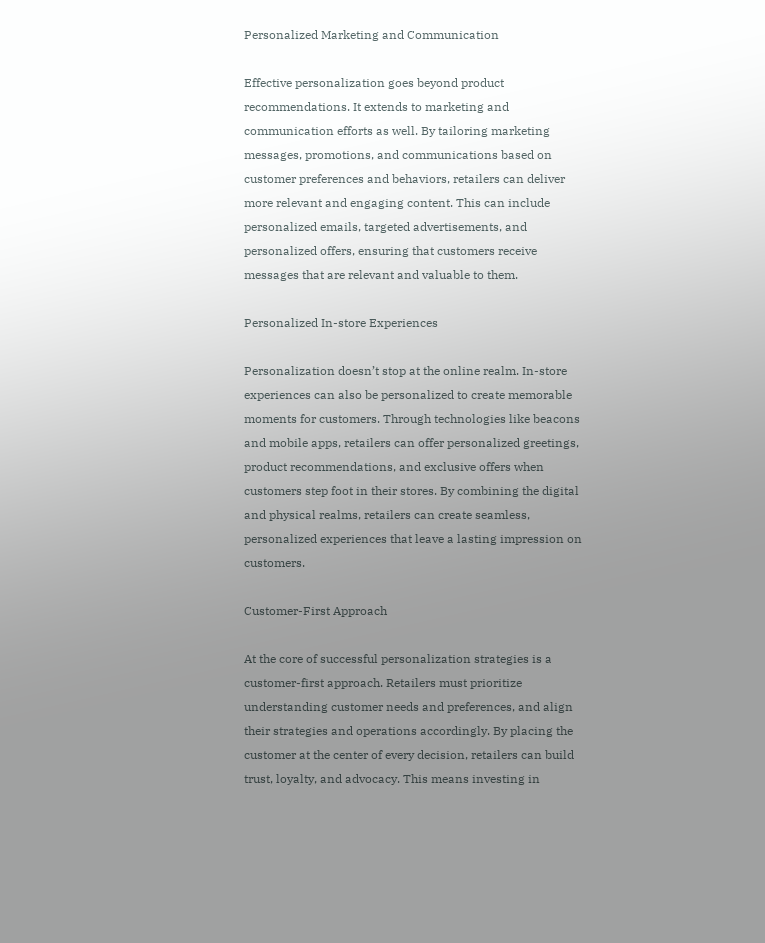Personalized Marketing and Communication

Effective personalization goes beyond product recommendations. It extends to marketing and communication efforts as well. By tailoring marketing messages, promotions, and communications based on customer preferences and behaviors, retailers can deliver more relevant and engaging content. This can include personalized emails, targeted advertisements, and personalized offers, ensuring that customers receive messages that are relevant and valuable to them.

Personalized In-store Experiences

Personalization doesn’t stop at the online realm. In-store experiences can also be personalized to create memorable moments for customers. Through technologies like beacons and mobile apps, retailers can offer personalized greetings, product recommendations, and exclusive offers when customers step foot in their stores. By combining the digital and physical realms, retailers can create seamless, personalized experiences that leave a lasting impression on customers.

Customer-First Approach

At the core of successful personalization strategies is a customer-first approach. Retailers must prioritize understanding customer needs and preferences, and align their strategies and operations accordingly. By placing the customer at the center of every decision, retailers can build trust, loyalty, and advocacy. This means investing in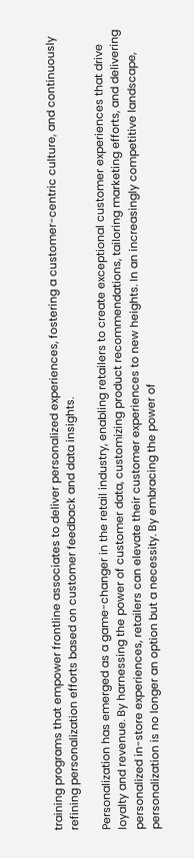training programs that empower frontline associates to deliver personalized experiences, fostering a customer-centric culture, and continuously refining personalization efforts based on customer feedback and data insights.

Personalization has emerged as a game-changer in the retail industry, enabling retailers to create exceptional customer experiences that drive loyalty and revenue. By harnessing the power of customer data, customizing product recommendations, tailoring marketing efforts, and delivering personalized in-store experiences, retailers can elevate their customer experiences to new heights. In an increasingly competitive landscape, personalization is no longer an option but a necessity. By embracing the power of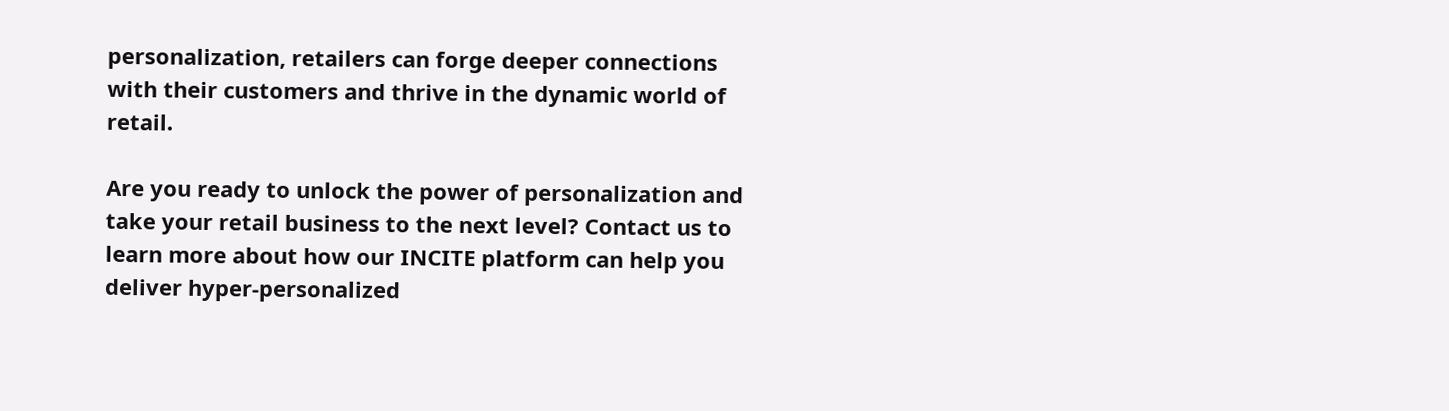personalization, retailers can forge deeper connections with their customers and thrive in the dynamic world of retail.

Are you ready to unlock the power of personalization and take your retail business to the next level? Contact us to learn more about how our INCITE platform can help you deliver hyper-personalized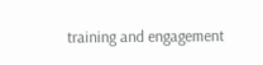training and engagement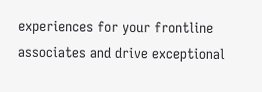experiences for your frontline associates and drive exceptional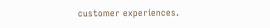customer experiences.